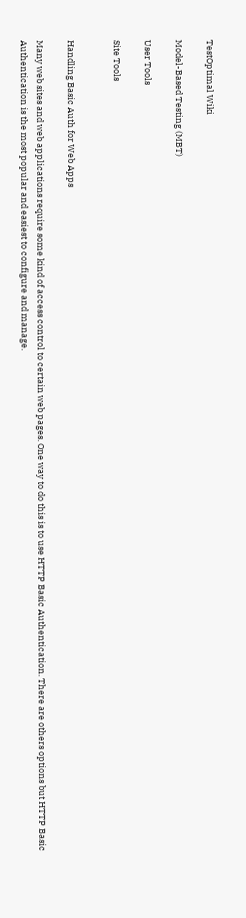TestOptimal Wiki

Model-Based Testing (MBT)

User Tools

Site Tools


Handling Basic Auth for Web Apps

Many web sites and web applications require some kind of access control to certain web pages. One way to do this is to use HTTP Basic Authentication. There are others options but HTTP Basic Authentication is the most popular and easiest to configure and manage.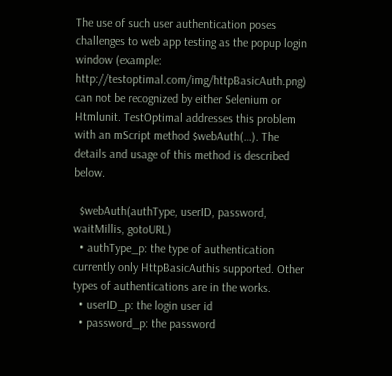The use of such user authentication poses challenges to web app testing as the popup login window (example: http://testoptimal.com/img/httpBasicAuth.png) can not be recognized by either Selenium or Htmlunit. TestOptimal addresses this problem with an mScript method $webAuth(…). The details and usage of this method is described below.

  $webAuth(authType, userID, password, waitMillis, gotoURL)
  • authType_p: the type of authentication currently only HttpBasicAuthis supported. Other types of authentications are in the works.
  • userID_p: the login user id
  • password_p: the password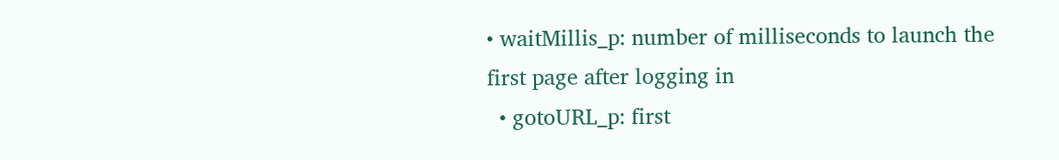• waitMillis_p: number of milliseconds to launch the first page after logging in
  • gotoURL_p: first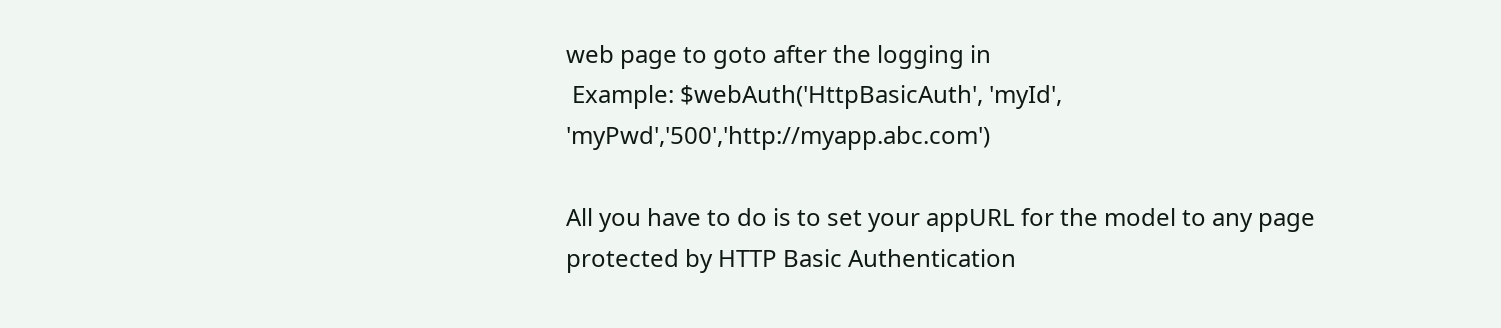web page to goto after the logging in
 Example: $webAuth('HttpBasicAuth', 'myId', 'myPwd','500','http://myapp.abc.com')

All you have to do is to set your appURL for the model to any page protected by HTTP Basic Authentication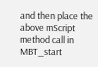and then place the above mScript method call in MBT_start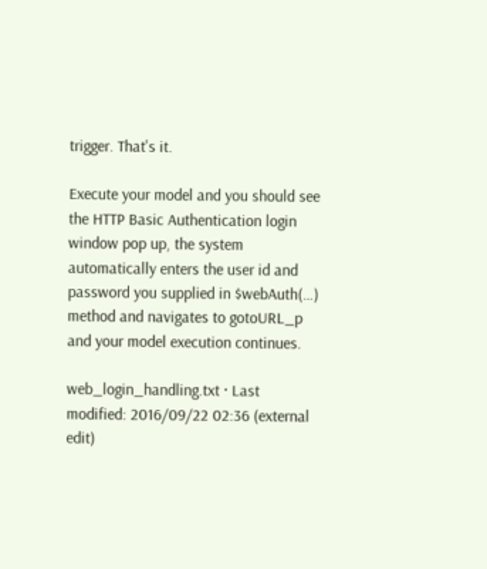trigger. That's it.

Execute your model and you should see the HTTP Basic Authentication login window pop up, the system automatically enters the user id and password you supplied in $webAuth(…) method and navigates to gotoURL_p and your model execution continues.

web_login_handling.txt · Last modified: 2016/09/22 02:36 (external edit)